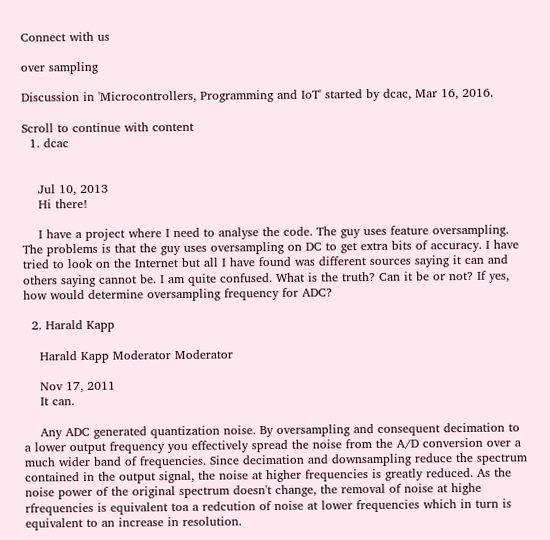Connect with us

over sampling

Discussion in 'Microcontrollers, Programming and IoT' started by dcac, Mar 16, 2016.

Scroll to continue with content
  1. dcac


    Jul 10, 2013
    Hi there!

    I have a project where I need to analyse the code. The guy uses feature oversampling. The problems is that the guy uses oversampling on DC to get extra bits of accuracy. I have tried to look on the Internet but all I have found was different sources saying it can and others saying cannot be. I am quite confused. What is the truth? Can it be or not? If yes, how would determine oversampling frequency for ADC?

  2. Harald Kapp

    Harald Kapp Moderator Moderator

    Nov 17, 2011
    It can.

    Any ADC generated quantization noise. By oversampling and consequent decimation to a lower output frequency you effectively spread the noise from the A/D conversion over a much wider band of frequencies. Since decimation and downsampling reduce the spectrum contained in the output signal, the noise at higher frequencies is greatly reduced. As the noise power of the original spectrum doesn't change, the removal of noise at highe rfrequencies is equivalent toa a redcution of noise at lower frequencies which in turn is equivalent to an increase in resolution.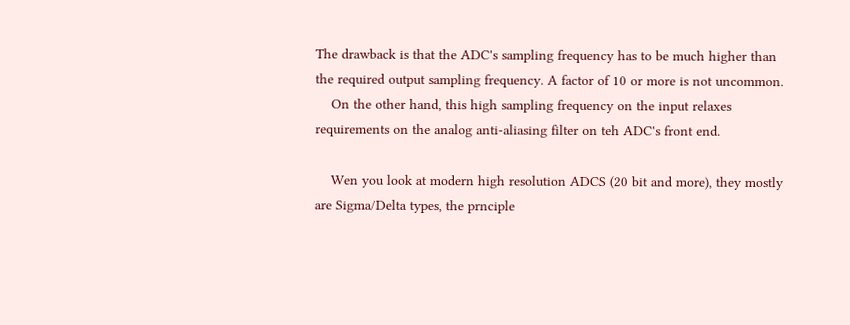The drawback is that the ADC's sampling frequency has to be much higher than the required output sampling frequency. A factor of 10 or more is not uncommon.
    On the other hand, this high sampling frequency on the input relaxes requirements on the analog anti-aliasing filter on teh ADC's front end.

    Wen you look at modern high resolution ADCS (20 bit and more), they mostly are Sigma/Delta types, the prnciple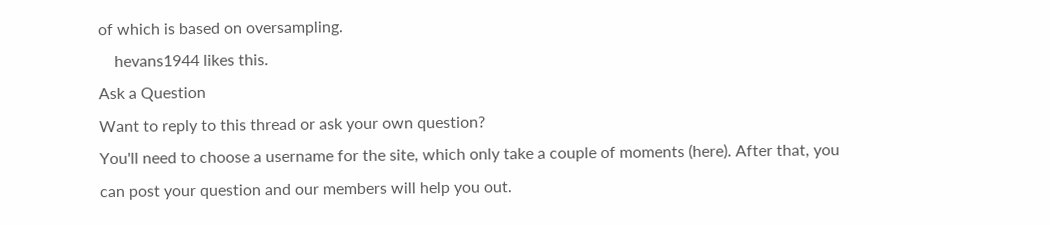of which is based on oversampling.
    hevans1944 likes this.
Ask a Question
Want to reply to this thread or ask your own question?
You'll need to choose a username for the site, which only take a couple of moments (here). After that, you can post your question and our members will help you out.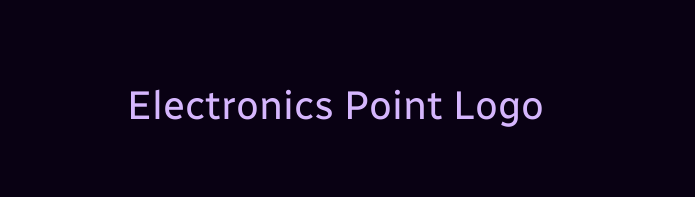Electronics Point Logo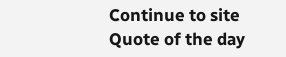Continue to site
Quote of the day